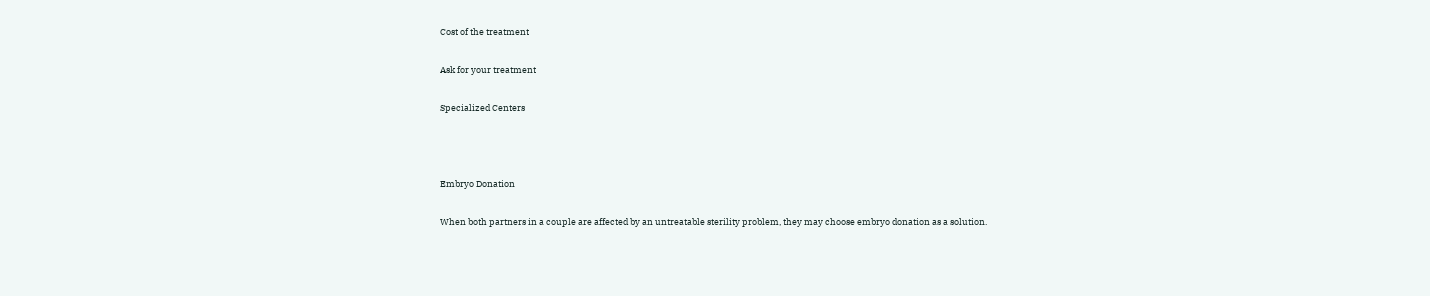Cost of the treatment

Ask for your treatment

Specialized Centers



Embryo Donation

When both partners in a couple are affected by an untreatable sterility problem, they may choose embryo donation as a solution.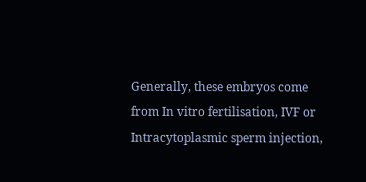Generally, these embryos come from In vitro fertilisation, IVF or Intracytoplasmic sperm injection,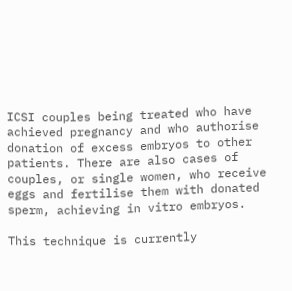ICSI couples being treated who have achieved pregnancy and who authorise donation of excess embryos to other patients. There are also cases of couples, or single women, who receive eggs and fertilise them with donated sperm, achieving in vitro embryos.

This technique is currently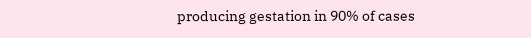producing gestation in 90% of cases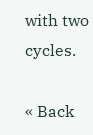with two cycles.

« Back